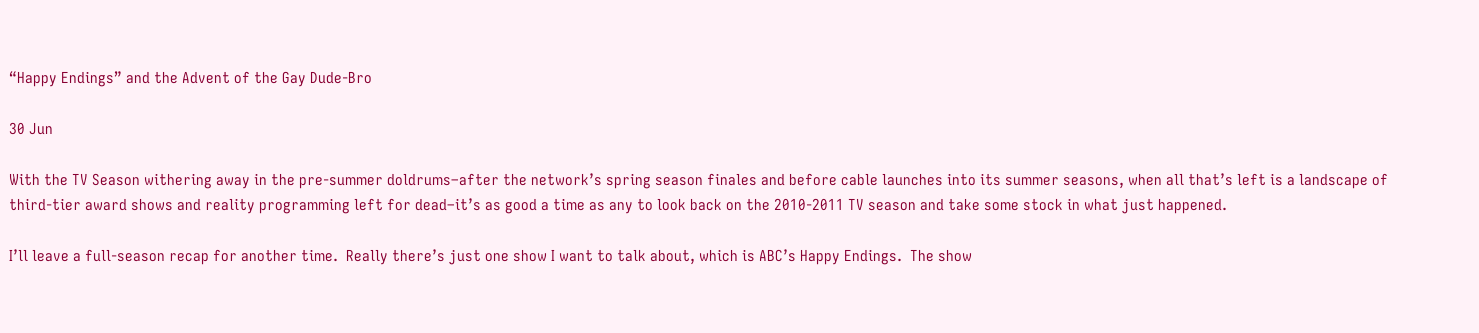“Happy Endings” and the Advent of the Gay Dude-Bro

30 Jun

With the TV Season withering away in the pre-summer doldrums–after the network’s spring season finales and before cable launches into its summer seasons, when all that’s left is a landscape of third-tier award shows and reality programming left for dead–it’s as good a time as any to look back on the 2010-2011 TV season and take some stock in what just happened.

I’ll leave a full-season recap for another time.  Really there’s just one show I want to talk about, which is ABC’s Happy Endings.  The show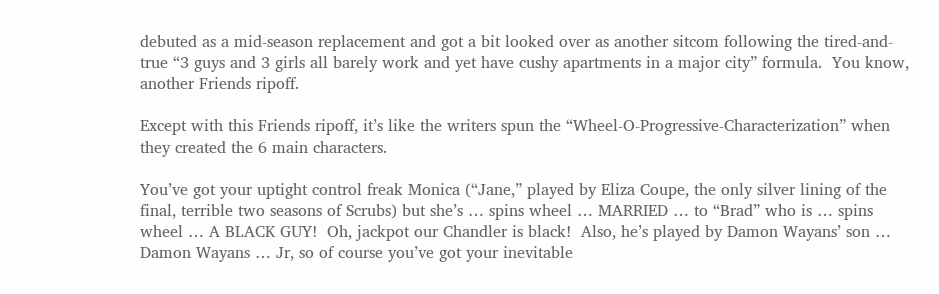debuted as a mid-season replacement and got a bit looked over as another sitcom following the tired-and-true “3 guys and 3 girls all barely work and yet have cushy apartments in a major city” formula.  You know, another Friends ripoff.

Except with this Friends ripoff, it’s like the writers spun the “Wheel-O-Progressive-Characterization” when they created the 6 main characters.

You’ve got your uptight control freak Monica (“Jane,” played by Eliza Coupe, the only silver lining of the final, terrible two seasons of Scrubs) but she’s … spins wheel … MARRIED … to “Brad” who is … spins wheel … A BLACK GUY!  Oh, jackpot our Chandler is black!  Also, he’s played by Damon Wayans’ son … Damon Wayans … Jr, so of course you’ve got your inevitable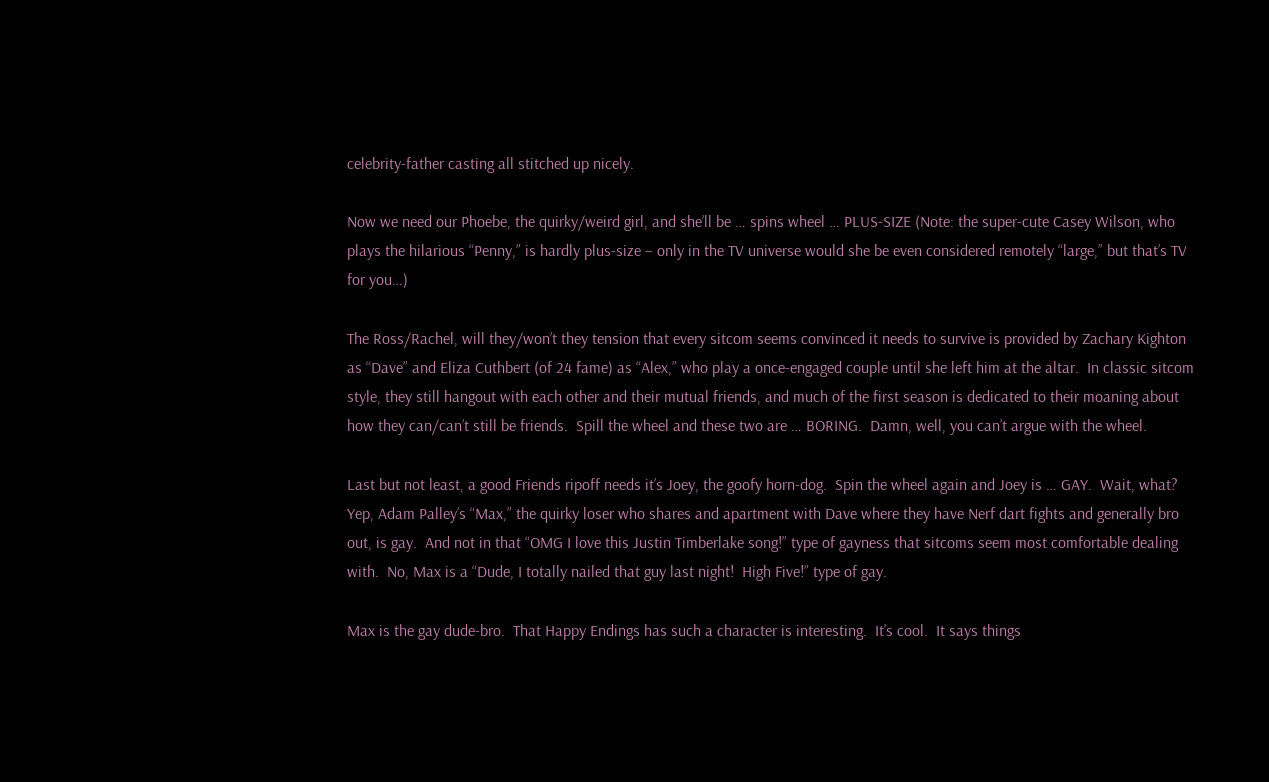celebrity-father casting all stitched up nicely.

Now we need our Phoebe, the quirky/weird girl, and she’ll be … spins wheel … PLUS-SIZE (Note: the super-cute Casey Wilson, who plays the hilarious “Penny,” is hardly plus-size – only in the TV universe would she be even considered remotely “large,” but that’s TV for you…)

The Ross/Rachel, will they/won’t they tension that every sitcom seems convinced it needs to survive is provided by Zachary Kighton as “Dave” and Eliza Cuthbert (of 24 fame) as “Alex,” who play a once-engaged couple until she left him at the altar.  In classic sitcom style, they still hangout with each other and their mutual friends, and much of the first season is dedicated to their moaning about how they can/can’t still be friends.  Spill the wheel and these two are … BORING.  Damn, well, you can’t argue with the wheel.

Last but not least, a good Friends ripoff needs it’s Joey, the goofy horn-dog.  Spin the wheel again and Joey is … GAY.  Wait, what?  Yep, Adam Palley’s “Max,” the quirky loser who shares and apartment with Dave where they have Nerf dart fights and generally bro out, is gay.  And not in that “OMG I love this Justin Timberlake song!” type of gayness that sitcoms seem most comfortable dealing with.  No, Max is a “Dude, I totally nailed that guy last night!  High Five!” type of gay.

Max is the gay dude-bro.  That Happy Endings has such a character is interesting.  It’s cool.  It says things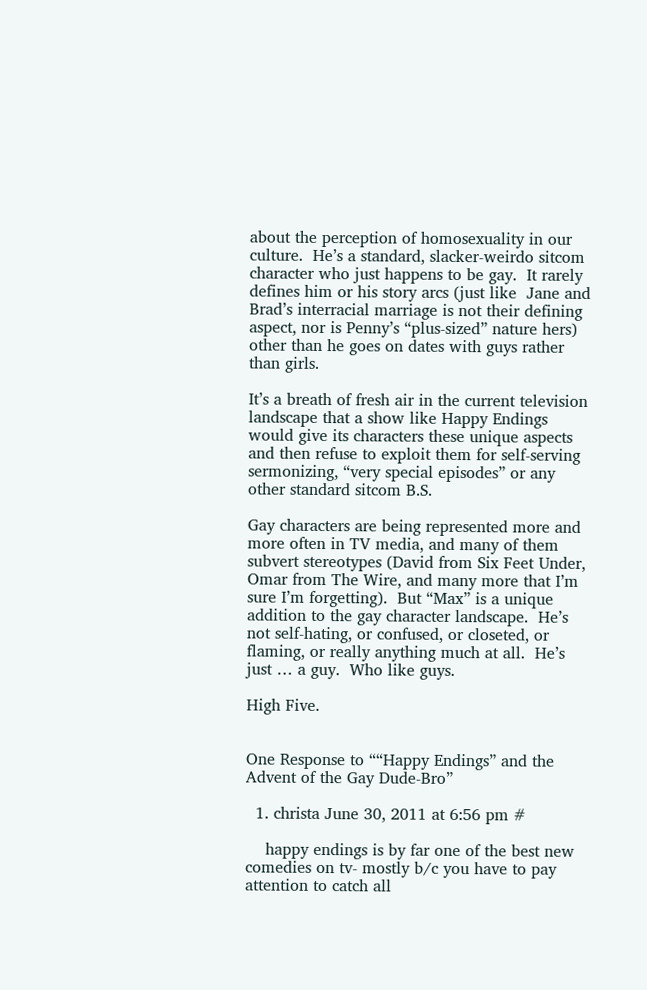about the perception of homosexuality in our culture.  He’s a standard, slacker-weirdo sitcom character who just happens to be gay.  It rarely defines him or his story arcs (just like  Jane and Brad’s interracial marriage is not their defining aspect, nor is Penny’s “plus-sized” nature hers) other than he goes on dates with guys rather than girls.

It’s a breath of fresh air in the current television landscape that a show like Happy Endings would give its characters these unique aspects and then refuse to exploit them for self-serving sermonizing, “very special episodes” or any other standard sitcom B.S.

Gay characters are being represented more and more often in TV media, and many of them subvert stereotypes (David from Six Feet Under, Omar from The Wire, and many more that I’m sure I’m forgetting).  But “Max” is a unique addition to the gay character landscape.  He’s not self-hating, or confused, or closeted, or flaming, or really anything much at all.  He’s just … a guy.  Who like guys.

High Five.


One Response to ““Happy Endings” and the Advent of the Gay Dude-Bro”

  1. christa June 30, 2011 at 6:56 pm #

    happy endings is by far one of the best new comedies on tv- mostly b/c you have to pay attention to catch all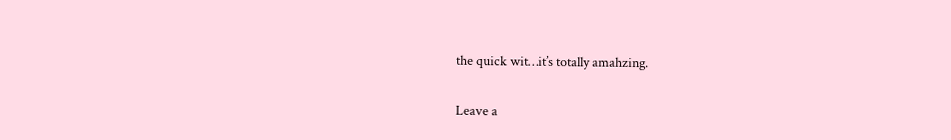the quick wit…it’s totally amahzing.

Leave a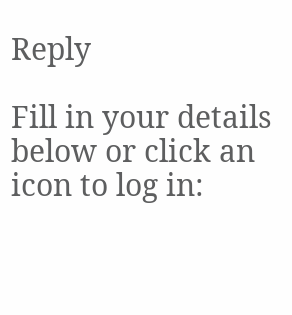Reply

Fill in your details below or click an icon to log in: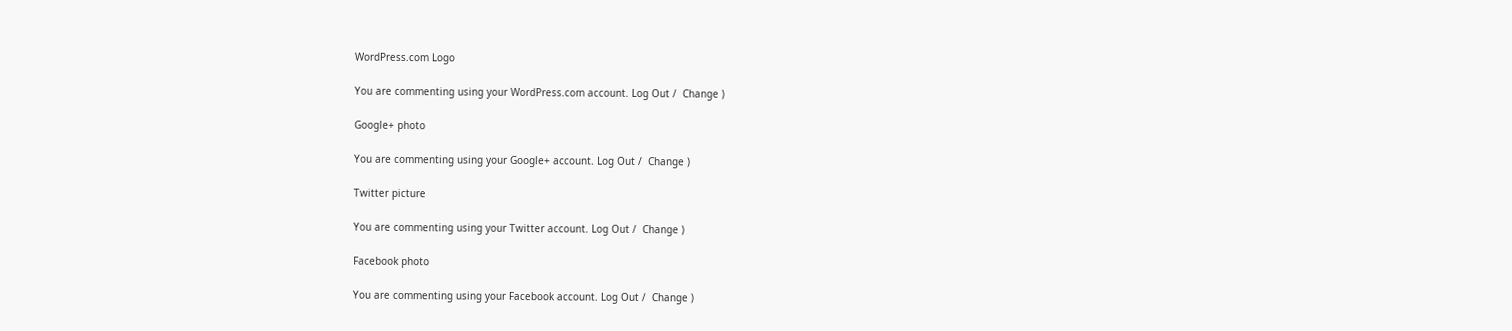WordPress.com Logo

You are commenting using your WordPress.com account. Log Out /  Change )

Google+ photo

You are commenting using your Google+ account. Log Out /  Change )

Twitter picture

You are commenting using your Twitter account. Log Out /  Change )

Facebook photo

You are commenting using your Facebook account. Log Out /  Change )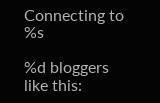Connecting to %s

%d bloggers like this: